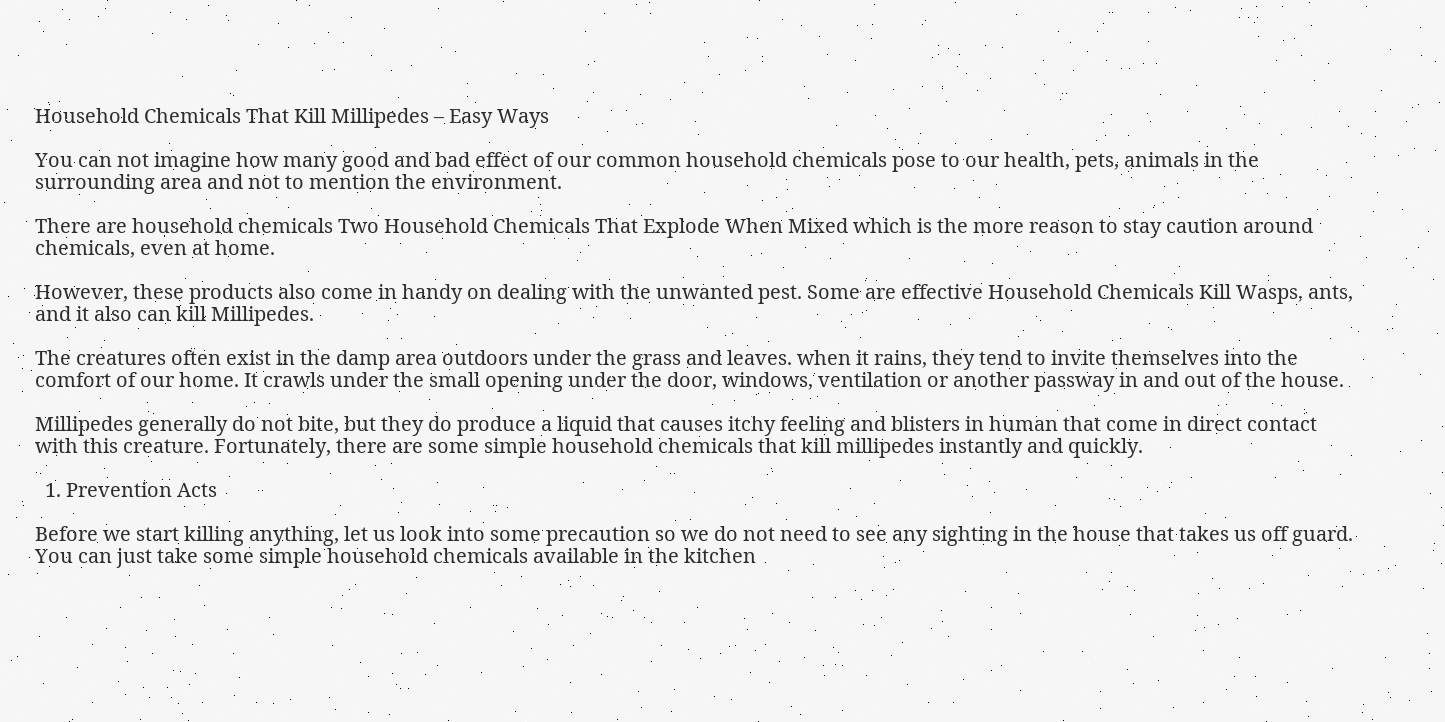Household Chemicals That Kill Millipedes – Easy Ways

You can not imagine how many good and bad effect of our common household chemicals pose to our health, pets, animals in the surrounding area and not to mention the environment.

There are household chemicals Two Household Chemicals That Explode When Mixed which is the more reason to stay caution around chemicals, even at home.

However, these products also come in handy on dealing with the unwanted pest. Some are effective Household Chemicals Kill Wasps, ants, and it also can kill Millipedes.

The creatures often exist in the damp area outdoors under the grass and leaves. when it rains, they tend to invite themselves into the comfort of our home. It crawls under the small opening under the door, windows, ventilation or another passway in and out of the house.

Millipedes generally do not bite, but they do produce a liquid that causes itchy feeling and blisters in human that come in direct contact with this creature. Fortunately, there are some simple household chemicals that kill millipedes instantly and quickly.

  1. Prevention Acts

Before we start killing anything, let us look into some precaution so we do not need to see any sighting in the house that takes us off guard. You can just take some simple household chemicals available in the kitchen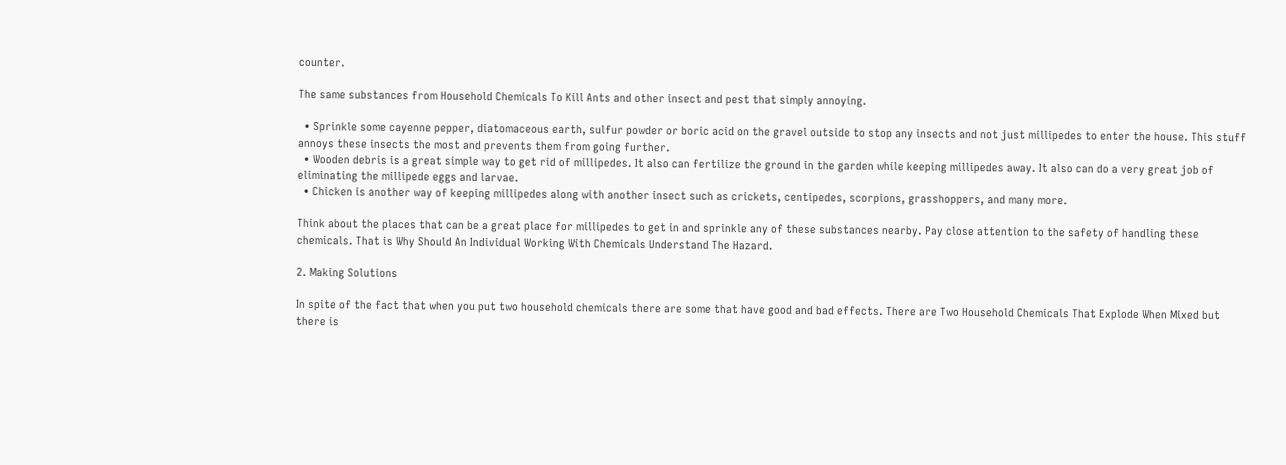counter.

The same substances from Household Chemicals To Kill Ants and other insect and pest that simply annoying.

  • Sprinkle some cayenne pepper, diatomaceous earth, sulfur powder or boric acid on the gravel outside to stop any insects and not just millipedes to enter the house. This stuff annoys these insects the most and prevents them from going further.
  • Wooden debris is a great simple way to get rid of millipedes. It also can fertilize the ground in the garden while keeping millipedes away. It also can do a very great job of eliminating the millipede eggs and larvae.
  • Chicken is another way of keeping millipedes along with another insect such as crickets, centipedes, scorpions, grasshoppers, and many more.

Think about the places that can be a great place for millipedes to get in and sprinkle any of these substances nearby. Pay close attention to the safety of handling these chemicals. That is Why Should An Individual Working With Chemicals Understand The Hazard.

2. Making Solutions

In spite of the fact that when you put two household chemicals there are some that have good and bad effects. There are Two Household Chemicals That Explode When Mixed but there is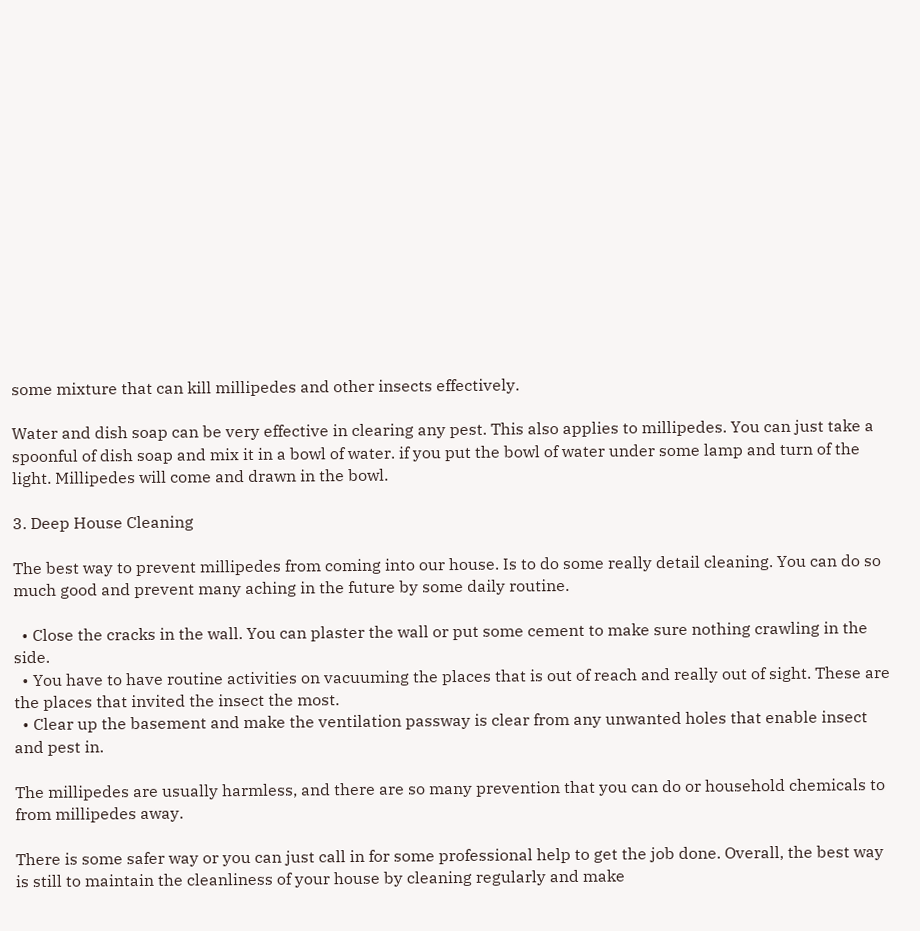some mixture that can kill millipedes and other insects effectively.

Water and dish soap can be very effective in clearing any pest. This also applies to millipedes. You can just take a spoonful of dish soap and mix it in a bowl of water. if you put the bowl of water under some lamp and turn of the light. Millipedes will come and drawn in the bowl.

3. Deep House Cleaning

The best way to prevent millipedes from coming into our house. Is to do some really detail cleaning. You can do so much good and prevent many aching in the future by some daily routine.

  • Close the cracks in the wall. You can plaster the wall or put some cement to make sure nothing crawling in the side.
  • You have to have routine activities on vacuuming the places that is out of reach and really out of sight. These are the places that invited the insect the most.
  • Clear up the basement and make the ventilation passway is clear from any unwanted holes that enable insect and pest in.

The millipedes are usually harmless, and there are so many prevention that you can do or household chemicals to from millipedes away.

There is some safer way or you can just call in for some professional help to get the job done. Overall, the best way is still to maintain the cleanliness of your house by cleaning regularly and make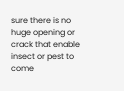sure there is no huge opening or crack that enable insect or pest to come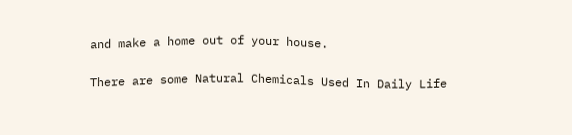and make a home out of your house.

There are some Natural Chemicals Used In Daily Life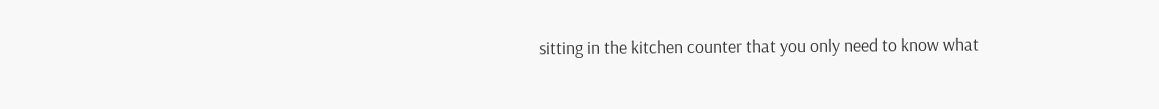sitting in the kitchen counter that you only need to know what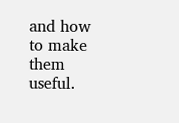and how to make them useful.